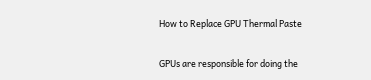How to Replace GPU Thermal Paste

GPUs are responsible for doing the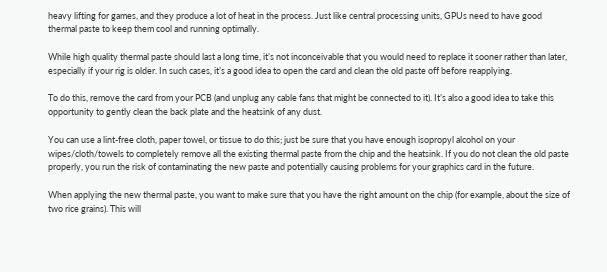heavy lifting for games, and they produce a lot of heat in the process. Just like central processing units, GPUs need to have good thermal paste to keep them cool and running optimally.

While high quality thermal paste should last a long time, it’s not inconceivable that you would need to replace it sooner rather than later, especially if your rig is older. In such cases, it’s a good idea to open the card and clean the old paste off before reapplying.

To do this, remove the card from your PCB (and unplug any cable fans that might be connected to it). It’s also a good idea to take this opportunity to gently clean the back plate and the heatsink of any dust.

You can use a lint-free cloth, paper towel, or tissue to do this; just be sure that you have enough isopropyl alcohol on your wipes/cloth/towels to completely remove all the existing thermal paste from the chip and the heatsink. If you do not clean the old paste properly, you run the risk of contaminating the new paste and potentially causing problems for your graphics card in the future.

When applying the new thermal paste, you want to make sure that you have the right amount on the chip (for example, about the size of two rice grains). This will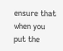ensure that when you put the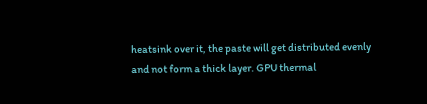heatsink over it, the paste will get distributed evenly and not form a thick layer. GPU thermal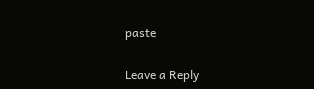paste

Leave a Reply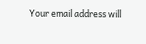Your email address will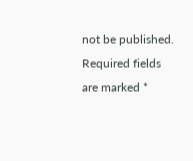not be published. Required fields are marked *